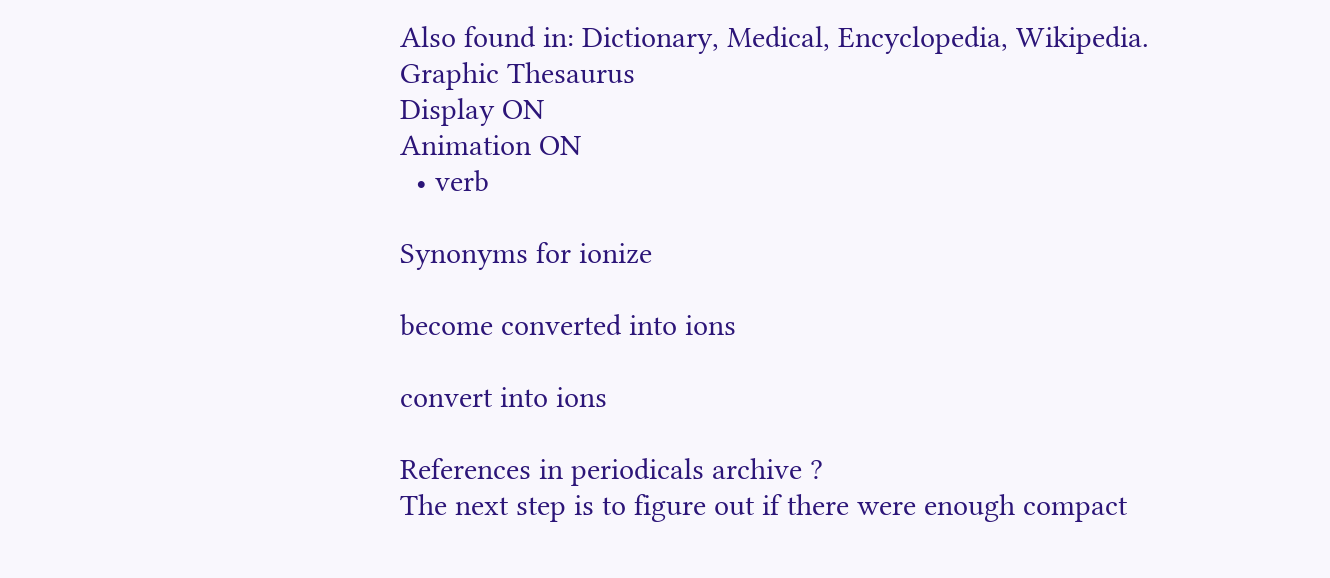Also found in: Dictionary, Medical, Encyclopedia, Wikipedia.
Graphic Thesaurus
Display ON
Animation ON
  • verb

Synonyms for ionize

become converted into ions

convert into ions

References in periodicals archive ?
The next step is to figure out if there were enough compact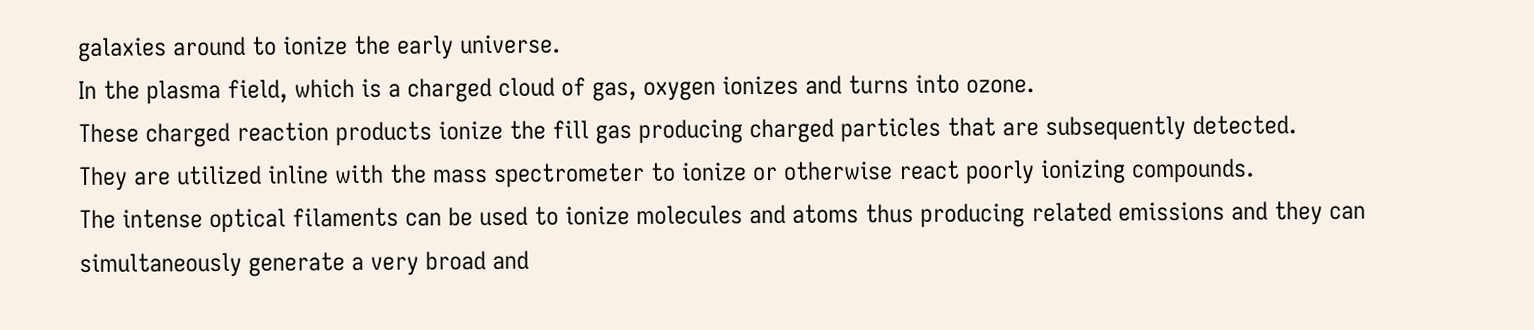galaxies around to ionize the early universe.
In the plasma field, which is a charged cloud of gas, oxygen ionizes and turns into ozone.
These charged reaction products ionize the fill gas producing charged particles that are subsequently detected.
They are utilized inline with the mass spectrometer to ionize or otherwise react poorly ionizing compounds.
The intense optical filaments can be used to ionize molecules and atoms thus producing related emissions and they can simultaneously generate a very broad and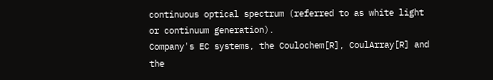continuous optical spectrum (referred to as white light or continuum generation).
Company's EC systems, the Coulochem[R], CoulArray[R] and the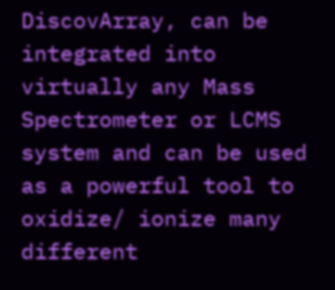DiscovArray, can be integrated into virtually any Mass Spectrometer or LCMS system and can be used as a powerful tool to oxidize/ ionize many different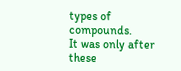types of compounds.
It was only after these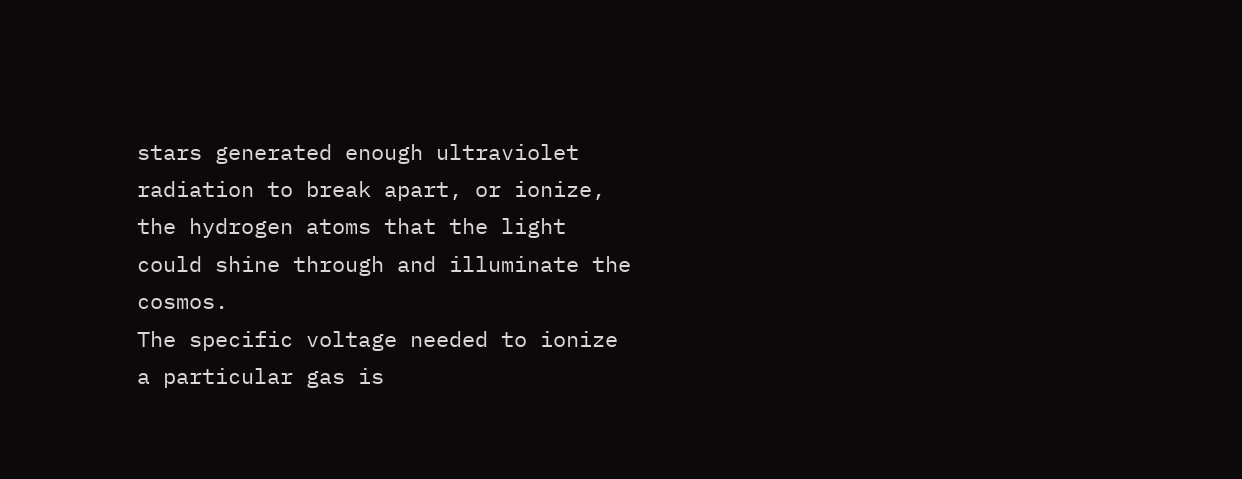stars generated enough ultraviolet radiation to break apart, or ionize, the hydrogen atoms that the light could shine through and illuminate the cosmos.
The specific voltage needed to ionize a particular gas is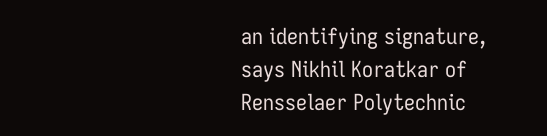an identifying signature, says Nikhil Koratkar of Rensselaer Polytechnic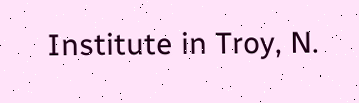Institute in Troy, N.